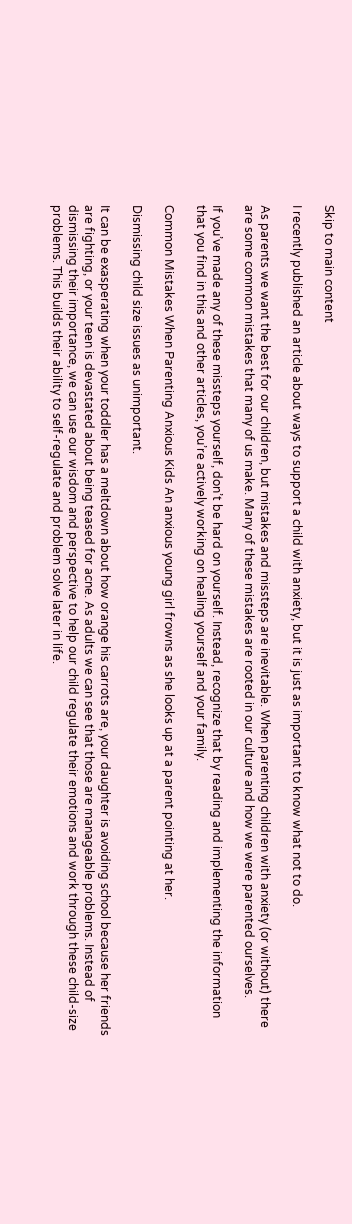Skip to main content

I recently published an article about ways to support a child with anxiety, but it is just as important to know what not to do.

As parents we want the best for our children, but mistakes and missteps are inevitable. When parenting children with anxiety (or without) there are some common mistakes that many of us make. Many of these mistakes are rooted in our culture and how we were parented ourselves.

If you’ve made any of these missteps yourself, don’t be hard on yourself. Instead, recognize that by reading and implementing the information that you find in this and other articles, you’re actively working on healing yourself and your family.

Common Mistakes When Parenting Anxious Kids An anxious young girl frowns as she looks up at a parent pointing at her.

Dismissing child size issues as unimportant.

It can be exasperating when your toddler has a meltdown about how orange his carrots are, your daughter is avoiding school because her friends are fighting, or your teen is devastated about being teased for acne. As adults we can see that those are manageable problems. Instead of dismissing their importance, we can use our wisdom and perspective to help our child regulate their emotions and work through these child-size problems. This builds their ability to self-regulate and problem solve later in life.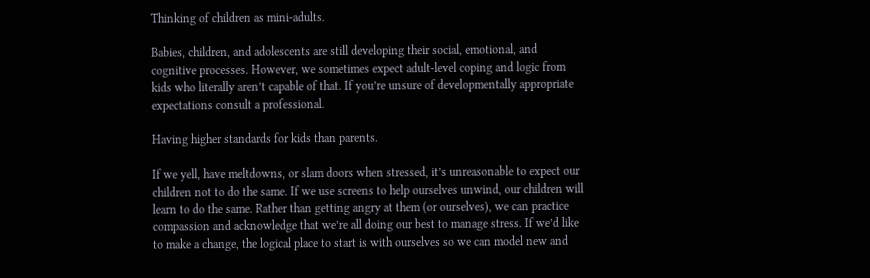Thinking of children as mini-adults.

Babies, children, and adolescents are still developing their social, emotional, and cognitive processes. However, we sometimes expect adult-level coping and logic from kids who literally aren’t capable of that. If you’re unsure of developmentally appropriate expectations consult a professional.

Having higher standards for kids than parents.

If we yell, have meltdowns, or slam doors when stressed, it’s unreasonable to expect our children not to do the same. If we use screens to help ourselves unwind, our children will learn to do the same. Rather than getting angry at them (or ourselves), we can practice compassion and acknowledge that we’re all doing our best to manage stress. If we’d like to make a change, the logical place to start is with ourselves so we can model new and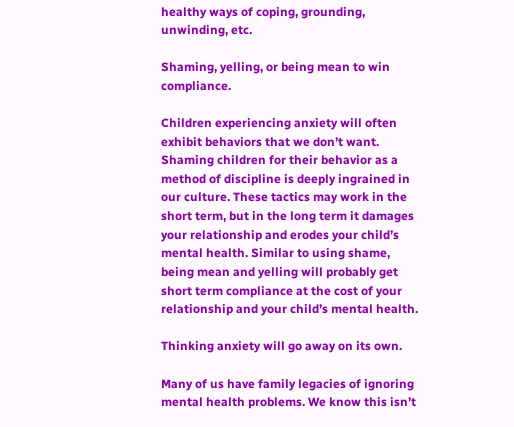healthy ways of coping, grounding, unwinding, etc.

Shaming, yelling, or being mean to win compliance.

Children experiencing anxiety will often exhibit behaviors that we don’t want. Shaming children for their behavior as a method of discipline is deeply ingrained in our culture. These tactics may work in the short term, but in the long term it damages your relationship and erodes your child’s mental health. Similar to using shame, being mean and yelling will probably get short term compliance at the cost of your relationship and your child’s mental health.

Thinking anxiety will go away on its own.

Many of us have family legacies of ignoring mental health problems. We know this isn’t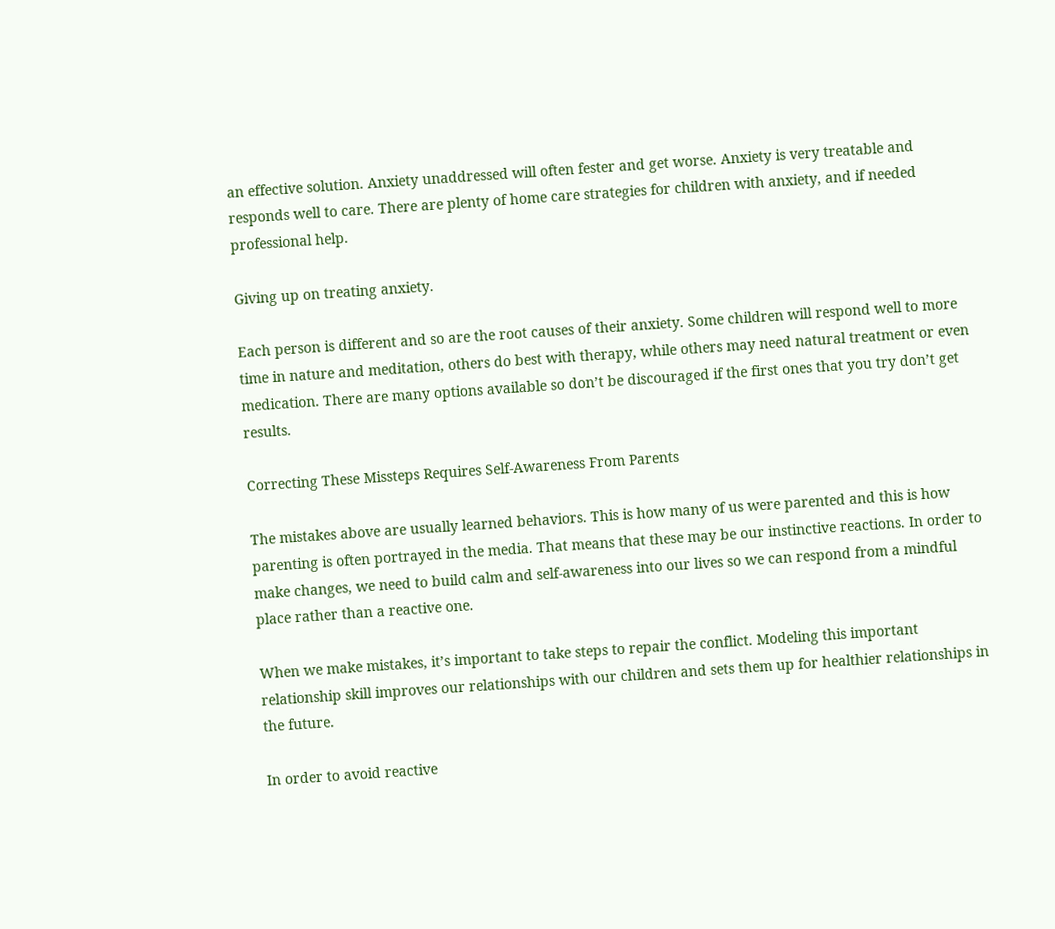an effective solution. Anxiety unaddressed will often fester and get worse. Anxiety is very treatable and responds well to care. There are plenty of home care strategies for children with anxiety, and if needed professional help.

Giving up on treating anxiety.

Each person is different and so are the root causes of their anxiety. Some children will respond well to more time in nature and meditation, others do best with therapy, while others may need natural treatment or even medication. There are many options available so don’t be discouraged if the first ones that you try don’t get results.

Correcting These Missteps Requires Self-Awareness From Parents

The mistakes above are usually learned behaviors. This is how many of us were parented and this is how parenting is often portrayed in the media. That means that these may be our instinctive reactions. In order to make changes, we need to build calm and self-awareness into our lives so we can respond from a mindful place rather than a reactive one.

When we make mistakes, it’s important to take steps to repair the conflict. Modeling this important relationship skill improves our relationships with our children and sets them up for healthier relationships in the future.

In order to avoid reactive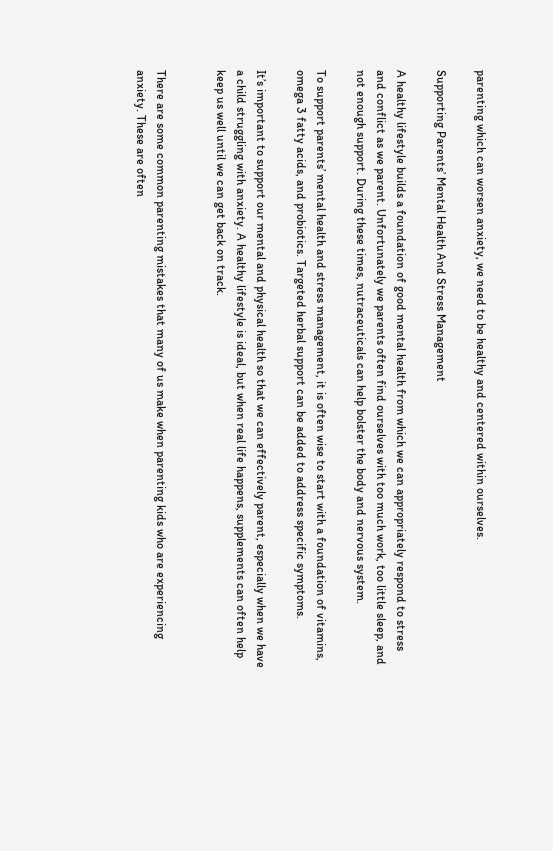parenting which can worsen anxiety, we need to be healthy and centered within ourselves.

Supporting Parents’ Mental Health And Stress Management

A healthy lifestyle builds a foundation of good mental health from which we can appropriately respond to stress and conflict as we parent. Unfortunately we parents often find ourselves with too much work, too little sleep, and not enough support. During these times, nutraceuticals can help bolster the body and nervous system.

To support parents’ mental health and stress management, it is often wise to start with a foundation of vitamins, omega 3 fatty acids, and probiotics. Targeted herbal support can be added to address specific symptoms.

It’s important to support our mental and physical health so that we can effectively parent, especially when we have a child struggling with anxiety. A healthy lifestyle is ideal, but when real life happens, supplements can often help keep us well until we can get back on track.


There are some common parenting mistakes that many of us make when parenting kids who are experiencing anxiety. These are often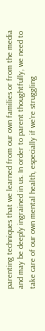parenting techniques that we learned from our own families or from the media and may be deeply ingrained in us. In order to parent thoughtfully, we need to take care of our own mental health, especially if we’re struggling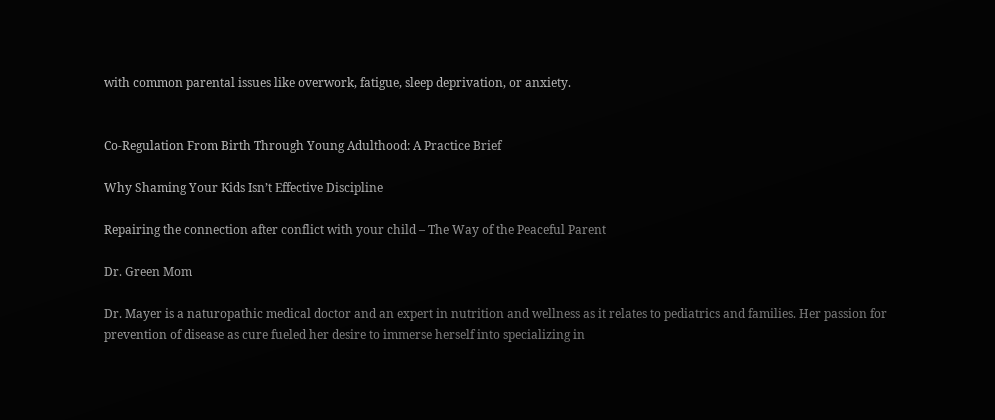with common parental issues like overwork, fatigue, sleep deprivation, or anxiety.


Co-Regulation From Birth Through Young Adulthood: A Practice Brief

Why Shaming Your Kids Isn’t Effective Discipline

Repairing the connection after conflict with your child – The Way of the Peaceful Parent

Dr. Green Mom

Dr. Mayer is a naturopathic medical doctor and an expert in nutrition and wellness as it relates to pediatrics and families. Her passion for prevention of disease as cure fueled her desire to immerse herself into specializing in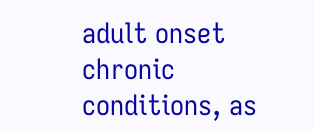adult onset chronic conditions, as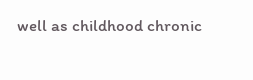well as childhood chronic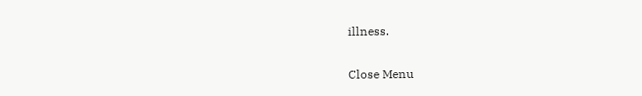illness.

Close Menu